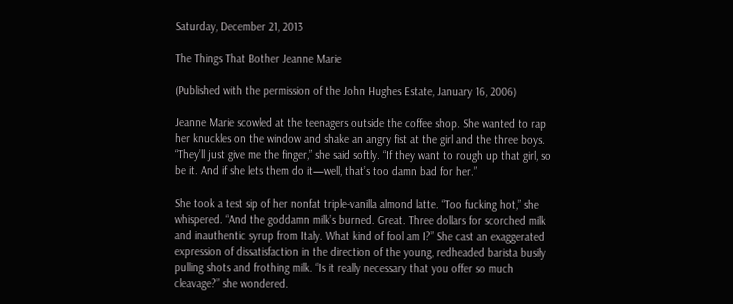Saturday, December 21, 2013

The Things That Bother Jeanne Marie

(Published with the permission of the John Hughes Estate, January 16, 2006)

Jeanne Marie scowled at the teenagers outside the coffee shop. She wanted to rap her knuckles on the window and shake an angry fist at the girl and the three boys.  “They’ll just give me the finger,” she said softly. “If they want to rough up that girl, so be it. And if she lets them do it—well, that’s too damn bad for her.”

She took a test sip of her nonfat triple-vanilla almond latte. “Too fucking hot,” she whispered. “And the goddamn milk’s burned. Great. Three dollars for scorched milk and inauthentic syrup from Italy. What kind of fool am I?” She cast an exaggerated expression of dissatisfaction in the direction of the young, redheaded barista busily pulling shots and frothing milk. “Is it really necessary that you offer so much cleavage?” she wondered.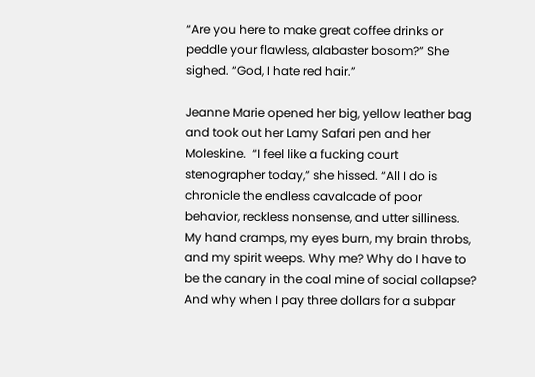“Are you here to make great coffee drinks or peddle your flawless, alabaster bosom?” She sighed. “God, I hate red hair.”

Jeanne Marie opened her big, yellow leather bag and took out her Lamy Safari pen and her Moleskine.  “I feel like a fucking court stenographer today,” she hissed. “All I do is chronicle the endless cavalcade of poor behavior, reckless nonsense, and utter silliness. My hand cramps, my eyes burn, my brain throbs, and my spirit weeps. Why me? Why do I have to be the canary in the coal mine of social collapse? And why when I pay three dollars for a subpar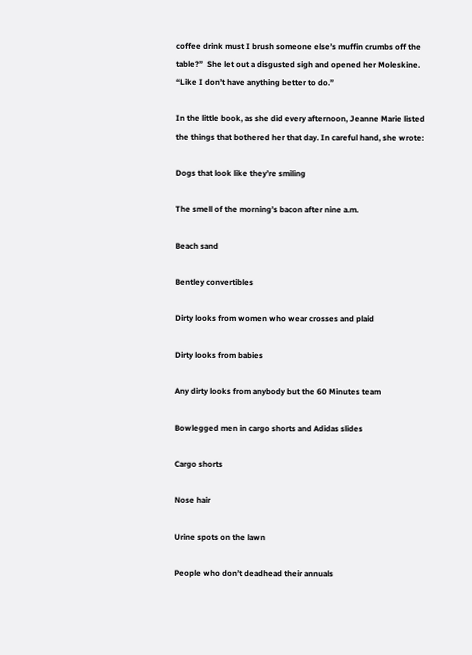coffee drink must I brush someone else’s muffin crumbs off the table?”  She let out a disgusted sigh and opened her Moleskine.  “Like I don’t have anything better to do.”

In the little book, as she did every afternoon, Jeanne Marie listed the things that bothered her that day. In careful hand, she wrote:

Dogs that look like they’re smiling

The smell of the morning’s bacon after nine a.m.

Beach sand

Bentley convertibles

Dirty looks from women who wear crosses and plaid

Dirty looks from babies

Any dirty looks from anybody but the 60 Minutes team

Bowlegged men in cargo shorts and Adidas slides

Cargo shorts

Nose hair

Urine spots on the lawn

People who don’t deadhead their annuals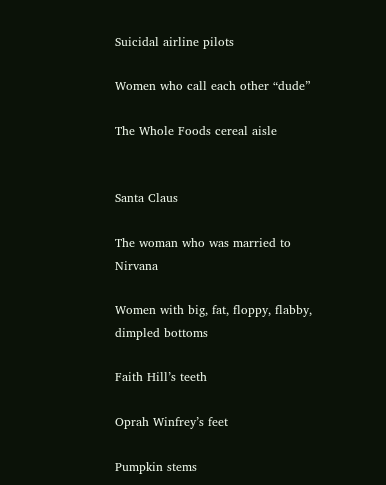Suicidal airline pilots

Women who call each other “dude”

The Whole Foods cereal aisle


Santa Claus

The woman who was married to Nirvana

Women with big, fat, floppy, flabby, dimpled bottoms

Faith Hill’s teeth

Oprah Winfrey’s feet

Pumpkin stems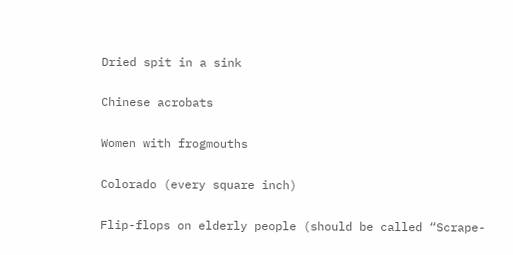Dried spit in a sink

Chinese acrobats

Women with frogmouths

Colorado (every square inch)

Flip-flops on elderly people (should be called “Scrape-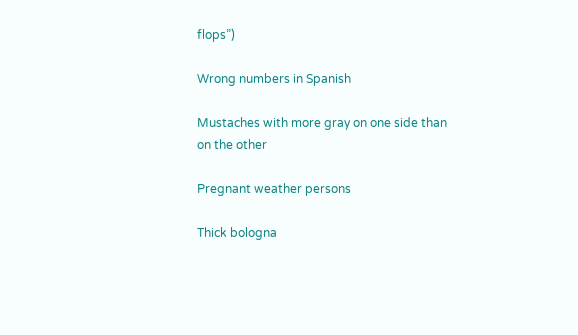flops”)

Wrong numbers in Spanish

Mustaches with more gray on one side than on the other

Pregnant weather persons

Thick bologna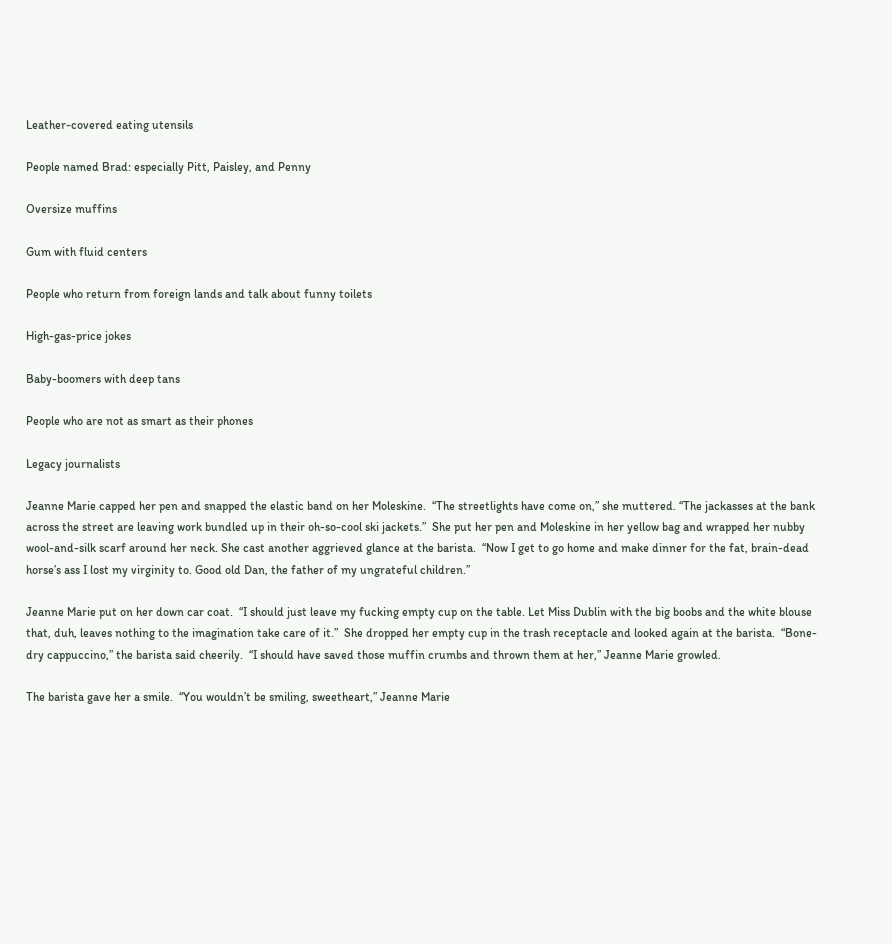Leather-covered eating utensils

People named Brad: especially Pitt, Paisley, and Penny

Oversize muffins

Gum with fluid centers

People who return from foreign lands and talk about funny toilets

High-gas-price jokes

Baby-boomers with deep tans

People who are not as smart as their phones

Legacy journalists

Jeanne Marie capped her pen and snapped the elastic band on her Moleskine.  “The streetlights have come on,” she muttered. “The jackasses at the bank across the street are leaving work bundled up in their oh-so-cool ski jackets.”  She put her pen and Moleskine in her yellow bag and wrapped her nubby wool-and-silk scarf around her neck. She cast another aggrieved glance at the barista.  “Now I get to go home and make dinner for the fat, brain-dead horse’s ass I lost my virginity to. Good old Dan, the father of my ungrateful children.”

Jeanne Marie put on her down car coat.  “I should just leave my fucking empty cup on the table. Let Miss Dublin with the big boobs and the white blouse that, duh, leaves nothing to the imagination take care of it.”  She dropped her empty cup in the trash receptacle and looked again at the barista.  “Bone-dry cappuccino,” the barista said cheerily.  “I should have saved those muffin crumbs and thrown them at her,” Jeanne Marie growled.

The barista gave her a smile.  “You wouldn’t be smiling, sweetheart,” Jeanne Marie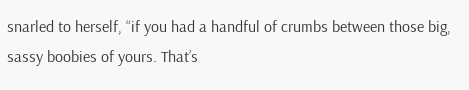snarled to herself, “if you had a handful of crumbs between those big, sassy boobies of yours. That’s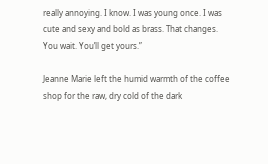really annoying. I know. I was young once. I was cute and sexy and bold as brass. That changes. You wait. You’ll get yours.”

Jeanne Marie left the humid warmth of the coffee shop for the raw, dry cold of the dark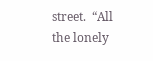street.  “All the lonely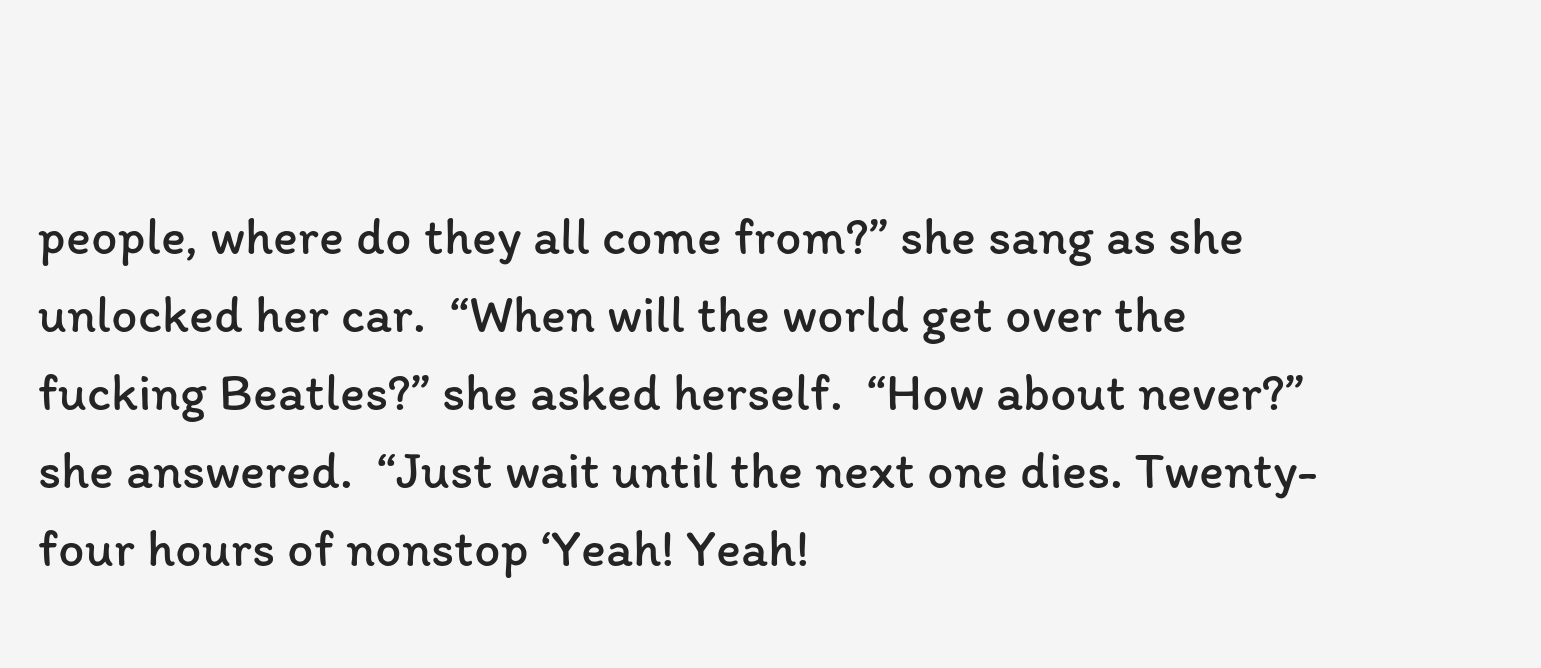people, where do they all come from?” she sang as she unlocked her car.  “When will the world get over the fucking Beatles?” she asked herself.  “How about never?” she answered.  “Just wait until the next one dies. Twenty-four hours of nonstop ‘Yeah! Yeah!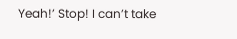Yeah!’ Stop! I can’t take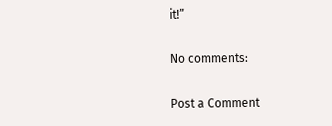it!”

No comments:

Post a Comment